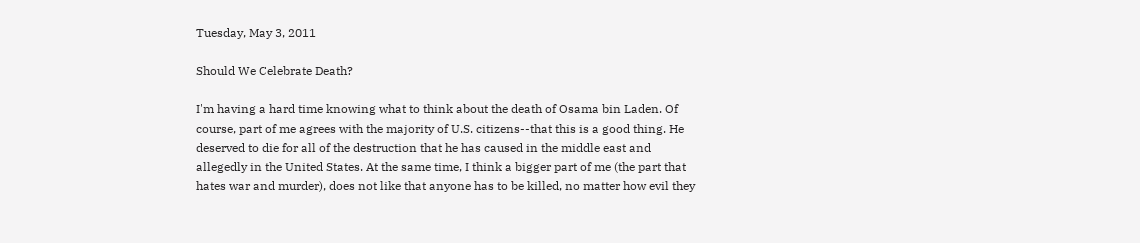Tuesday, May 3, 2011

Should We Celebrate Death?

I'm having a hard time knowing what to think about the death of Osama bin Laden. Of course, part of me agrees with the majority of U.S. citizens--that this is a good thing. He deserved to die for all of the destruction that he has caused in the middle east and allegedly in the United States. At the same time, I think a bigger part of me (the part that hates war and murder), does not like that anyone has to be killed, no matter how evil they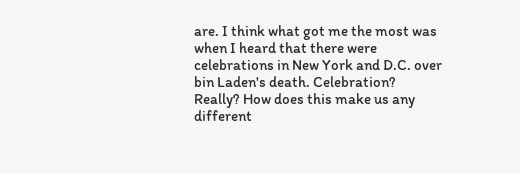are. I think what got me the most was when I heard that there were celebrations in New York and D.C. over bin Laden's death. Celebration? Really? How does this make us any different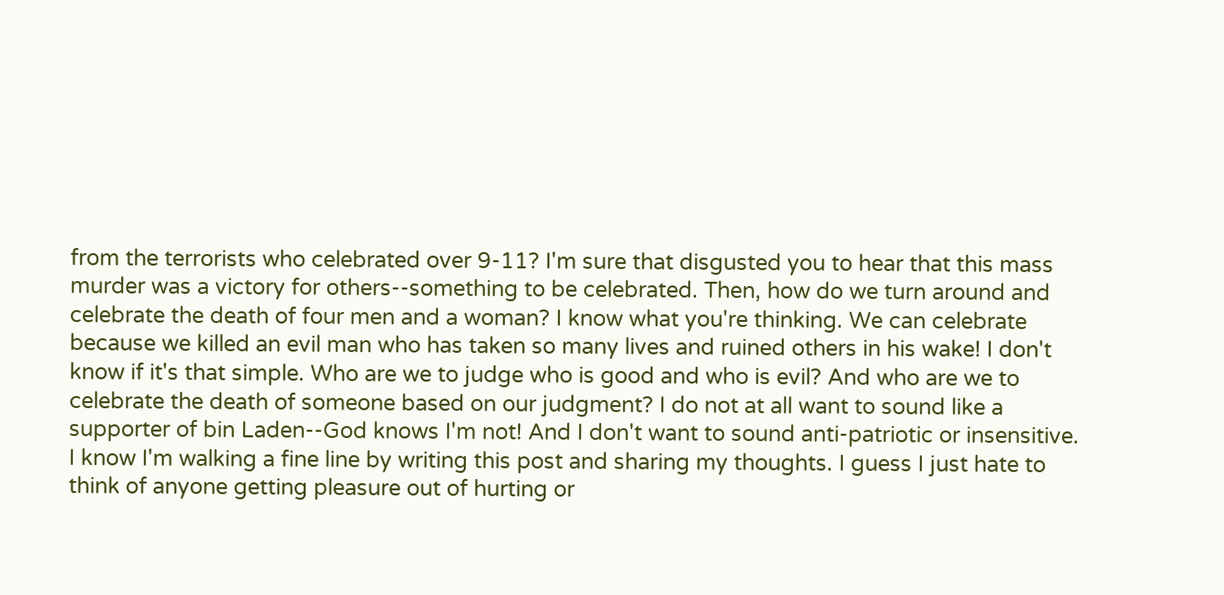from the terrorists who celebrated over 9-11? I'm sure that disgusted you to hear that this mass murder was a victory for others--something to be celebrated. Then, how do we turn around and celebrate the death of four men and a woman? I know what you're thinking. We can celebrate because we killed an evil man who has taken so many lives and ruined others in his wake! I don't know if it's that simple. Who are we to judge who is good and who is evil? And who are we to celebrate the death of someone based on our judgment? I do not at all want to sound like a supporter of bin Laden--God knows I'm not! And I don't want to sound anti-patriotic or insensitive. I know I'm walking a fine line by writing this post and sharing my thoughts. I guess I just hate to think of anyone getting pleasure out of hurting or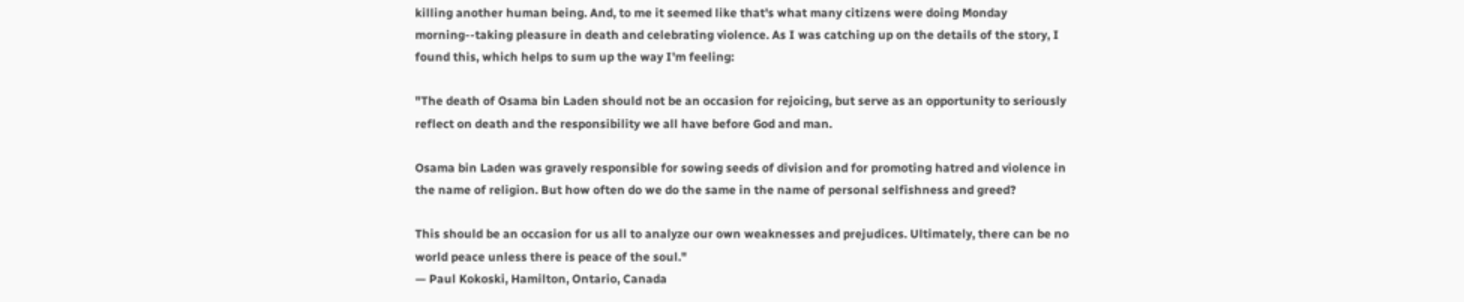killing another human being. And, to me it seemed like that's what many citizens were doing Monday morning--taking pleasure in death and celebrating violence. As I was catching up on the details of the story, I found this, which helps to sum up the way I'm feeling:

"The death of Osama bin Laden should not be an occasion for rejoicing, but serve as an opportunity to seriously reflect on death and the responsibility we all have before God and man.

Osama bin Laden was gravely responsible for sowing seeds of division and for promoting hatred and violence in the name of religion. But how often do we do the same in the name of personal selfishness and greed?

This should be an occasion for us all to analyze our own weaknesses and prejudices. Ultimately, there can be no world peace unless there is peace of the soul."
— Paul Kokoski, Hamilton, Ontario, Canada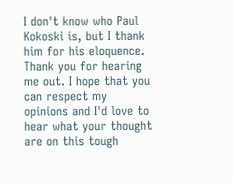I don't know who Paul Kokoski is, but I thank him for his eloquence. Thank you for hearing me out. I hope that you can respect my opinions and I'd love to hear what your thought are on this tough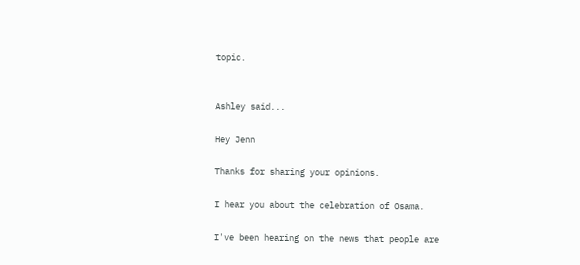topic.


Ashley said...

Hey Jenn

Thanks for sharing your opinions.

I hear you about the celebration of Osama.

I've been hearing on the news that people are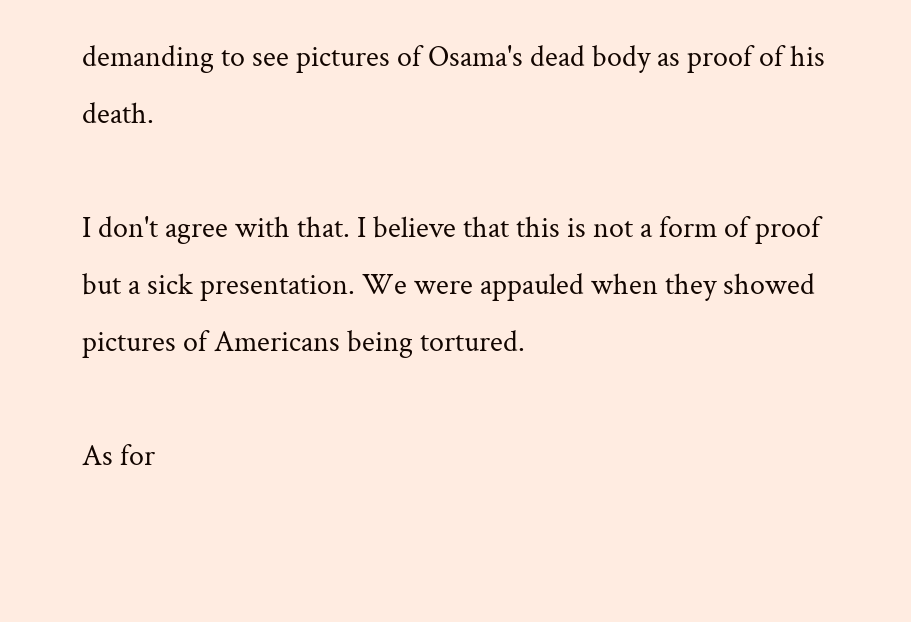demanding to see pictures of Osama's dead body as proof of his death.

I don't agree with that. I believe that this is not a form of proof but a sick presentation. We were appauled when they showed pictures of Americans being tortured.

As for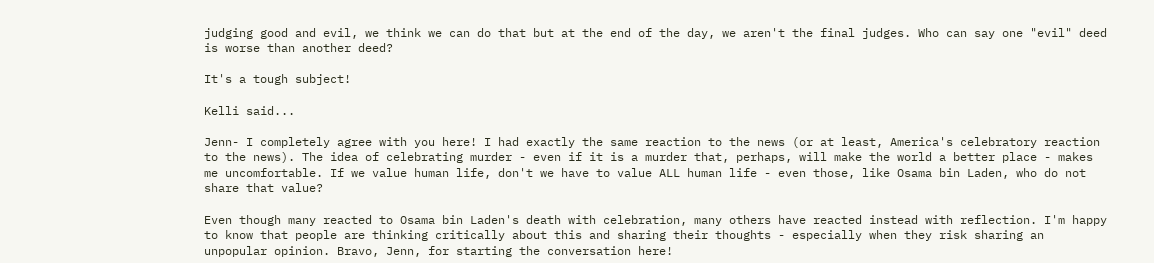judging good and evil, we think we can do that but at the end of the day, we aren't the final judges. Who can say one "evil" deed is worse than another deed?

It's a tough subject!

Kelli said...

Jenn- I completely agree with you here! I had exactly the same reaction to the news (or at least, America's celebratory reaction to the news). The idea of celebrating murder - even if it is a murder that, perhaps, will make the world a better place - makes me uncomfortable. If we value human life, don't we have to value ALL human life - even those, like Osama bin Laden, who do not share that value?

Even though many reacted to Osama bin Laden's death with celebration, many others have reacted instead with reflection. I'm happy to know that people are thinking critically about this and sharing their thoughts - especially when they risk sharing an unpopular opinion. Bravo, Jenn, for starting the conversation here!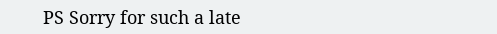PS Sorry for such a late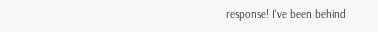response! I've been behind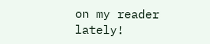on my reader lately!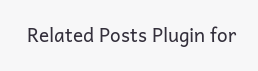Related Posts Plugin for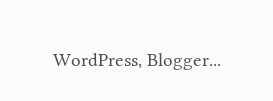WordPress, Blogger...